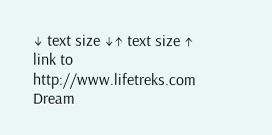↓ text size ↓↑ text size ↑
link to http://www.lifetreks.com Dream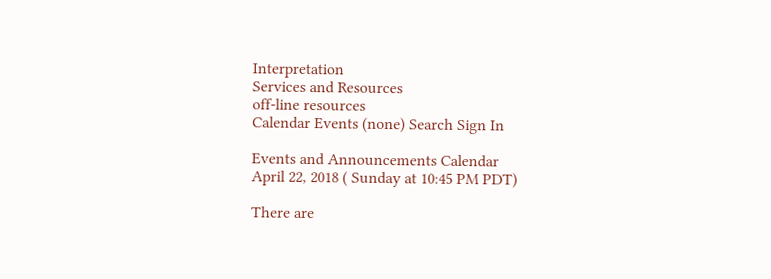Interpretation
Services and Resources
off-line resources
Calendar Events (none) Search Sign In

Events and Announcements Calendar
April 22, 2018 ( Sunday at 10:45 PM PDT)

There are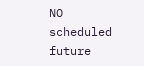NO scheduled future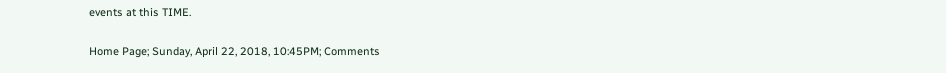events at this TIME.

Home Page; Sunday, April 22, 2018, 10:45PM; Comments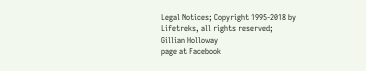Legal Notices; Copyright 1995-2018 by Lifetreks, all rights reserved;
Gillian Holloway
page at Facebook